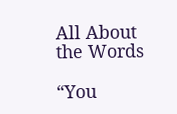All About the Words

“You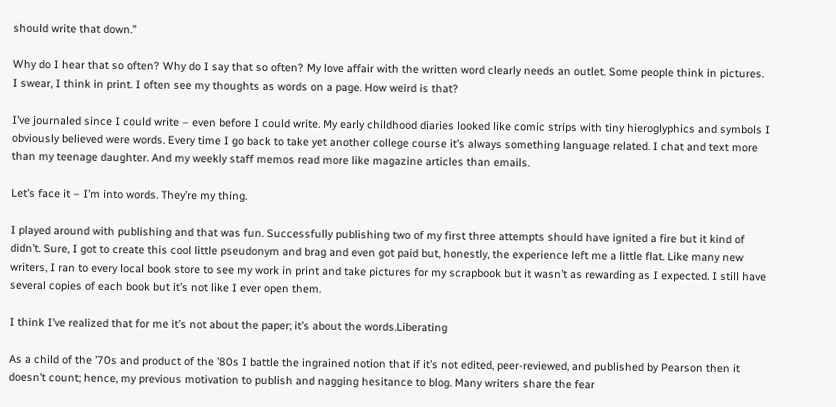should write that down.”

Why do I hear that so often? Why do I say that so often? My love affair with the written word clearly needs an outlet. Some people think in pictures. I swear, I think in print. I often see my thoughts as words on a page. How weird is that?

I’ve journaled since I could write – even before I could write. My early childhood diaries looked like comic strips with tiny hieroglyphics and symbols I obviously believed were words. Every time I go back to take yet another college course it’s always something language related. I chat and text more than my teenage daughter. And my weekly staff memos read more like magazine articles than emails.

Let’s face it – I’m into words. They’re my thing.

I played around with publishing and that was fun. Successfully publishing two of my first three attempts should have ignited a fire but it kind of didn’t. Sure, I got to create this cool little pseudonym and brag and even got paid but, honestly, the experience left me a little flat. Like many new writers, I ran to every local book store to see my work in print and take pictures for my scrapbook but it wasn’t as rewarding as I expected. I still have several copies of each book but it’s not like I ever open them.

I think I’ve realized that for me it’s not about the paper; it’s about the words.Liberating

As a child of the ’70s and product of the ’80s I battle the ingrained notion that if it’s not edited, peer-reviewed, and published by Pearson then it doesn’t count; hence, my previous motivation to publish and nagging hesitance to blog. Many writers share the fear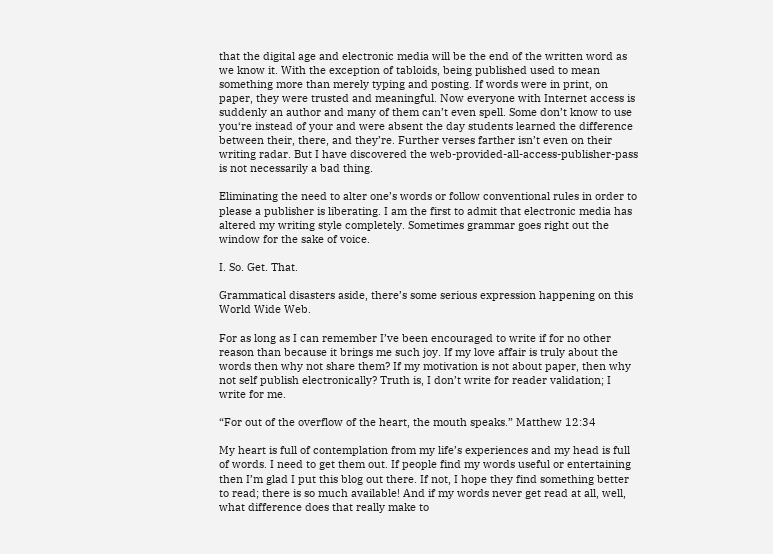that the digital age and electronic media will be the end of the written word as we know it. With the exception of tabloids, being published used to mean something more than merely typing and posting. If words were in print, on paper, they were trusted and meaningful. Now everyone with Internet access is suddenly an author and many of them can’t even spell. Some don’t know to use you‘re instead of your and were absent the day students learned the difference between their, there, and they’re. Further verses farther isn’t even on their writing radar. But I have discovered the web-provided-all-access-publisher-pass is not necessarily a bad thing.

Eliminating the need to alter one’s words or follow conventional rules in order to please a publisher is liberating. I am the first to admit that electronic media has altered my writing style completely. Sometimes grammar goes right out the window for the sake of voice.

I. So. Get. That.

Grammatical disasters aside, there’s some serious expression happening on this World Wide Web.

For as long as I can remember I’ve been encouraged to write if for no other reason than because it brings me such joy. If my love affair is truly about the words then why not share them? If my motivation is not about paper, then why not self publish electronically? Truth is, I don’t write for reader validation; I write for me.

“For out of the overflow of the heart, the mouth speaks.” Matthew 12:34

My heart is full of contemplation from my life’s experiences and my head is full of words. I need to get them out. If people find my words useful or entertaining then I’m glad I put this blog out there. If not, I hope they find something better to read; there is so much available! And if my words never get read at all, well, what difference does that really make to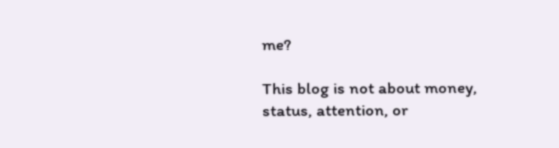me?

This blog is not about money, status, attention, or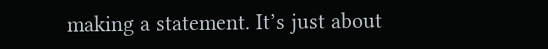making a statement. It’s just about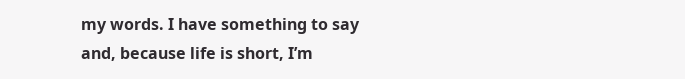my words. I have something to say and, because life is short, I’m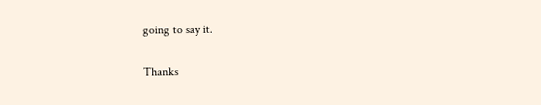going to say it.

Thanks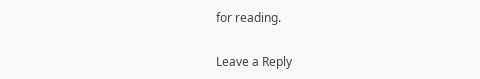for reading.

Leave a Reply